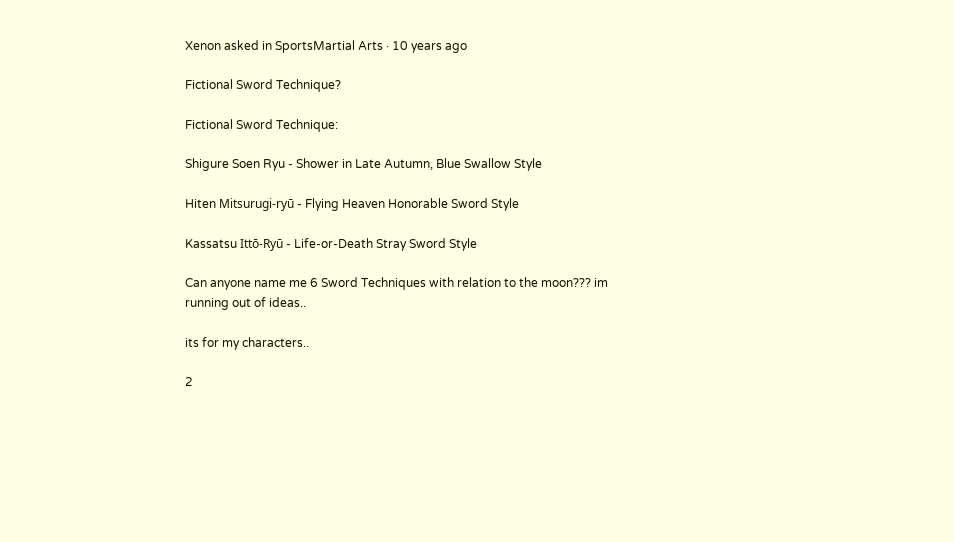Xenon asked in SportsMartial Arts · 10 years ago

Fictional Sword Technique?

Fictional Sword Technique:

Shigure Soen Ryu - Shower in Late Autumn, Blue Swallow Style

Hiten Mitsurugi-ryū - Flying Heaven Honorable Sword Style

Kassatsu Ittō-Ryū - Life-or-Death Stray Sword Style

Can anyone name me 6 Sword Techniques with relation to the moon??? im running out of ideas..

its for my characters..

2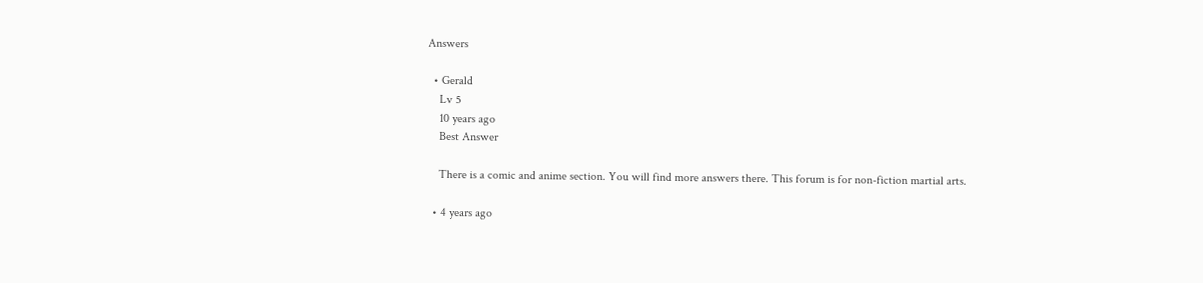Answers

  • Gerald
    Lv 5
    10 years ago
    Best Answer

    There is a comic and anime section. You will find more answers there. This forum is for non-fiction martial arts.

  • 4 years ago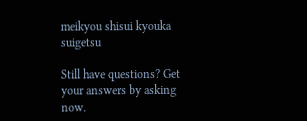meikyou shisui kyouka suigetsu

Still have questions? Get your answers by asking now.